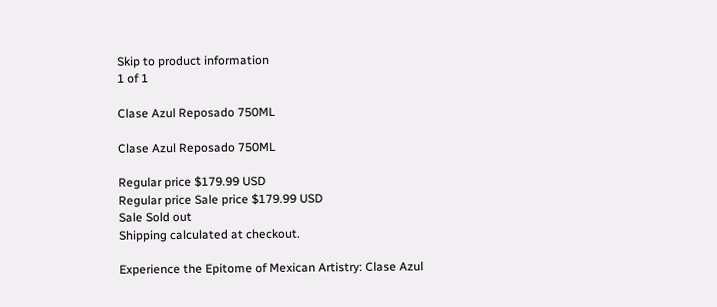Skip to product information
1 of 1

Clase Azul Reposado 750ML

Clase Azul Reposado 750ML

Regular price $179.99 USD
Regular price Sale price $179.99 USD
Sale Sold out
Shipping calculated at checkout.

Experience the Epitome of Mexican Artistry: Clase Azul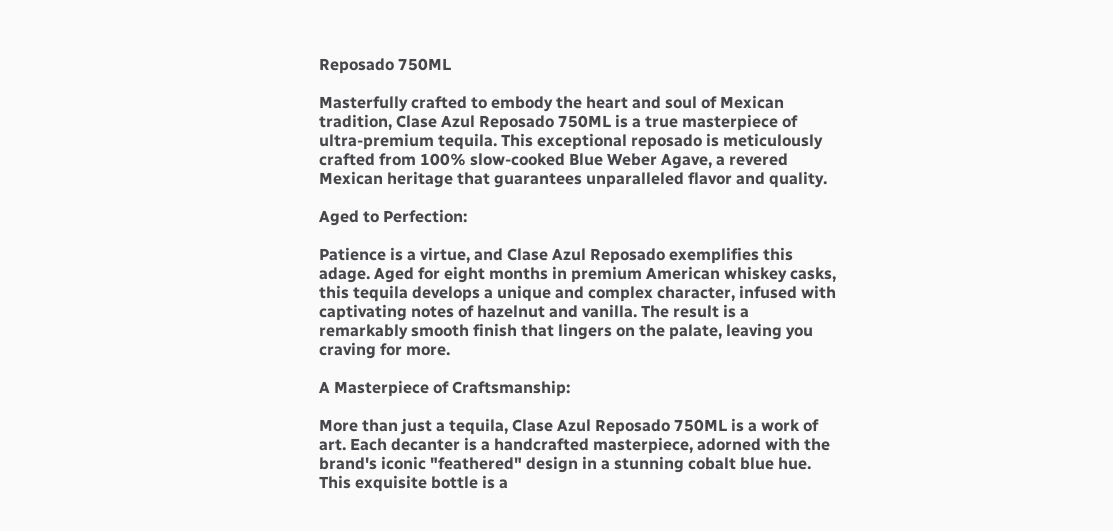Reposado 750ML

Masterfully crafted to embody the heart and soul of Mexican tradition, Clase Azul Reposado 750ML is a true masterpiece of ultra-premium tequila. This exceptional reposado is meticulously crafted from 100% slow-cooked Blue Weber Agave, a revered Mexican heritage that guarantees unparalleled flavor and quality.

Aged to Perfection:

Patience is a virtue, and Clase Azul Reposado exemplifies this adage. Aged for eight months in premium American whiskey casks, this tequila develops a unique and complex character, infused with captivating notes of hazelnut and vanilla. The result is a remarkably smooth finish that lingers on the palate, leaving you craving for more.

A Masterpiece of Craftsmanship:

More than just a tequila, Clase Azul Reposado 750ML is a work of art. Each decanter is a handcrafted masterpiece, adorned with the brand's iconic "feathered" design in a stunning cobalt blue hue. This exquisite bottle is a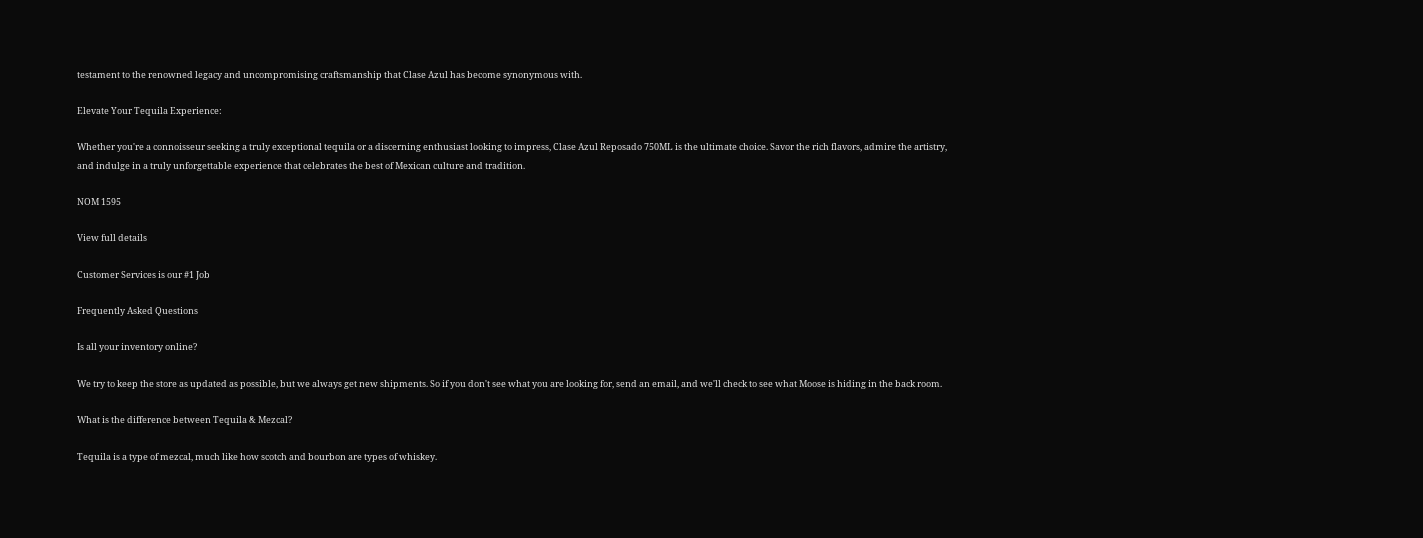testament to the renowned legacy and uncompromising craftsmanship that Clase Azul has become synonymous with.

Elevate Your Tequila Experience:

Whether you're a connoisseur seeking a truly exceptional tequila or a discerning enthusiast looking to impress, Clase Azul Reposado 750ML is the ultimate choice. Savor the rich flavors, admire the artistry, and indulge in a truly unforgettable experience that celebrates the best of Mexican culture and tradition.

NOM 1595

View full details

Customer Services is our #1 Job

Frequently Asked Questions

Is all your inventory online?

We try to keep the store as updated as possible, but we always get new shipments. So if you don't see what you are looking for, send an email, and we'll check to see what Moose is hiding in the back room.

What is the difference between Tequila & Mezcal?

Tequila is a type of mezcal, much like how scotch and bourbon are types of whiskey.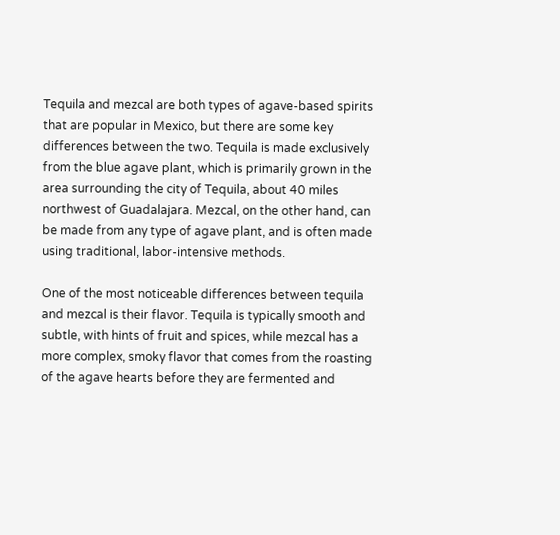Tequila and mezcal are both types of agave-based spirits that are popular in Mexico, but there are some key differences between the two. Tequila is made exclusively from the blue agave plant, which is primarily grown in the area surrounding the city of Tequila, about 40 miles northwest of Guadalajara. Mezcal, on the other hand, can be made from any type of agave plant, and is often made using traditional, labor-intensive methods.

One of the most noticeable differences between tequila and mezcal is their flavor. Tequila is typically smooth and subtle, with hints of fruit and spices, while mezcal has a more complex, smoky flavor that comes from the roasting of the agave hearts before they are fermented and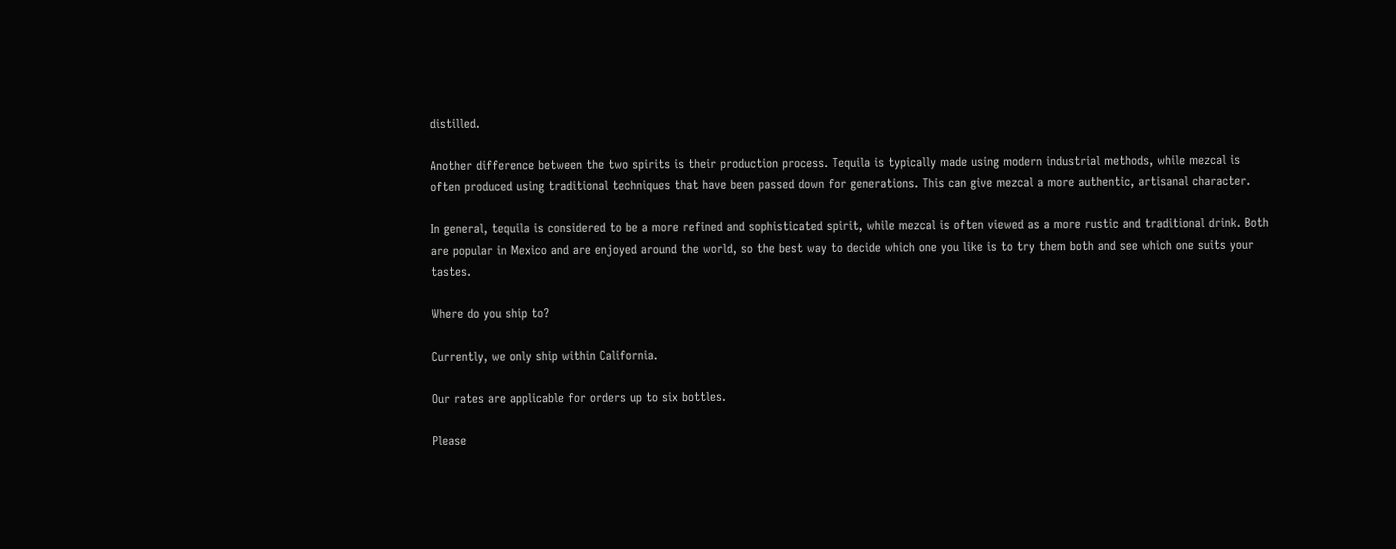distilled.

Another difference between the two spirits is their production process. Tequila is typically made using modern industrial methods, while mezcal is often produced using traditional techniques that have been passed down for generations. This can give mezcal a more authentic, artisanal character.

In general, tequila is considered to be a more refined and sophisticated spirit, while mezcal is often viewed as a more rustic and traditional drink. Both are popular in Mexico and are enjoyed around the world, so the best way to decide which one you like is to try them both and see which one suits your tastes.

Where do you ship to?

Currently, we only ship within California.

Our rates are applicable for orders up to six bottles.

Please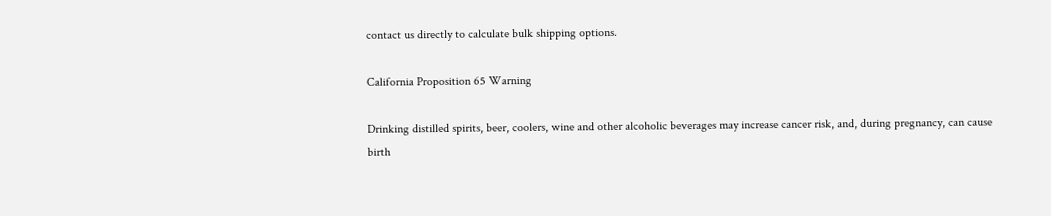contact us directly to calculate bulk shipping options.

California Proposition 65 Warning

Drinking distilled spirits, beer, coolers, wine and other alcoholic beverages may increase cancer risk, and, during pregnancy, can cause birth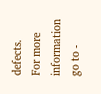defects.
For more information go to -